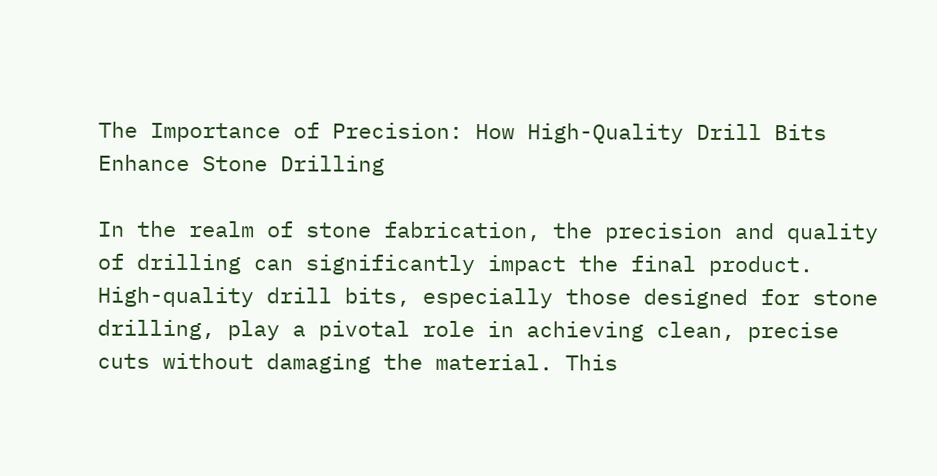The Importance of Precision: How High-Quality Drill Bits Enhance Stone Drilling

In the realm of stone fabrication, the precision and quality of drilling can significantly impact the final product. High-quality drill bits, especially those designed for stone drilling, play a pivotal role in achieving clean, precise cuts without damaging the material. This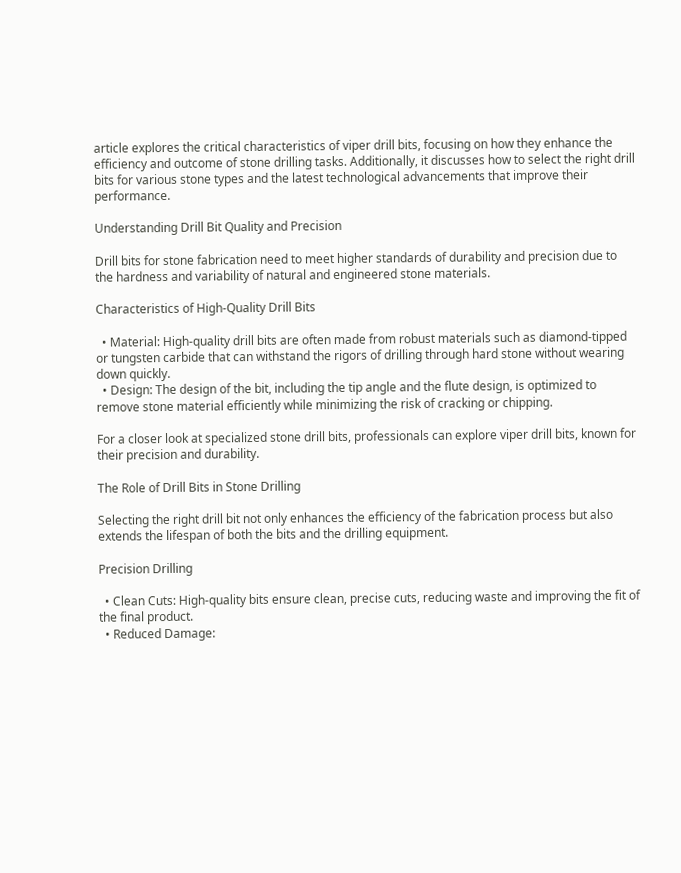article explores the critical characteristics of viper drill bits, focusing on how they enhance the efficiency and outcome of stone drilling tasks. Additionally, it discusses how to select the right drill bits for various stone types and the latest technological advancements that improve their performance.

Understanding Drill Bit Quality and Precision

Drill bits for stone fabrication need to meet higher standards of durability and precision due to the hardness and variability of natural and engineered stone materials.

Characteristics of High-Quality Drill Bits

  • Material: High-quality drill bits are often made from robust materials such as diamond-tipped or tungsten carbide that can withstand the rigors of drilling through hard stone without wearing down quickly.
  • Design: The design of the bit, including the tip angle and the flute design, is optimized to remove stone material efficiently while minimizing the risk of cracking or chipping.

For a closer look at specialized stone drill bits, professionals can explore viper drill bits, known for their precision and durability.

The Role of Drill Bits in Stone Drilling

Selecting the right drill bit not only enhances the efficiency of the fabrication process but also extends the lifespan of both the bits and the drilling equipment.

Precision Drilling

  • Clean Cuts: High-quality bits ensure clean, precise cuts, reducing waste and improving the fit of the final product.
  • Reduced Damage: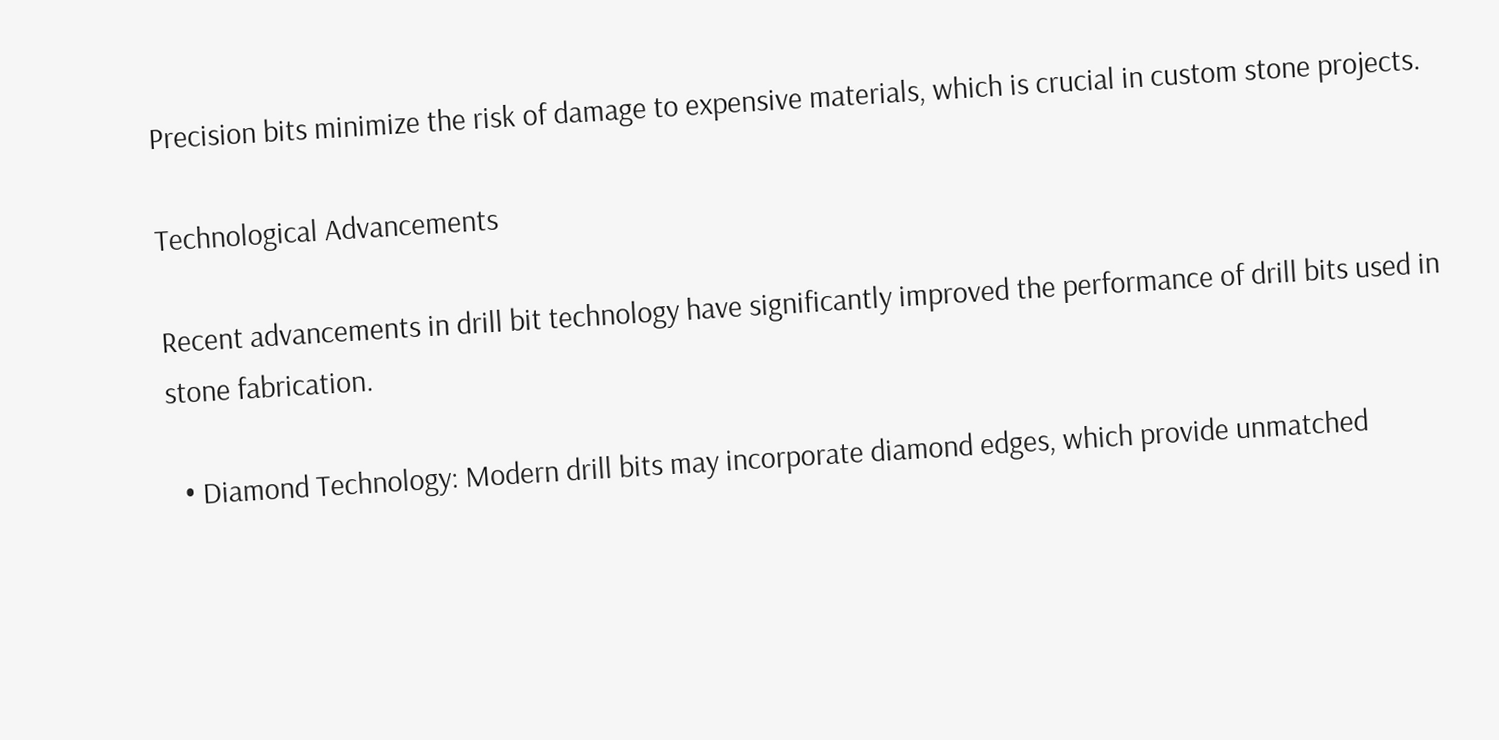Precision bits minimize the risk of damage to expensive materials, which is crucial in custom stone projects.

Technological Advancements

Recent advancements in drill bit technology have significantly improved the performance of drill bits used in stone fabrication.

  • Diamond Technology: Modern drill bits may incorporate diamond edges, which provide unmatched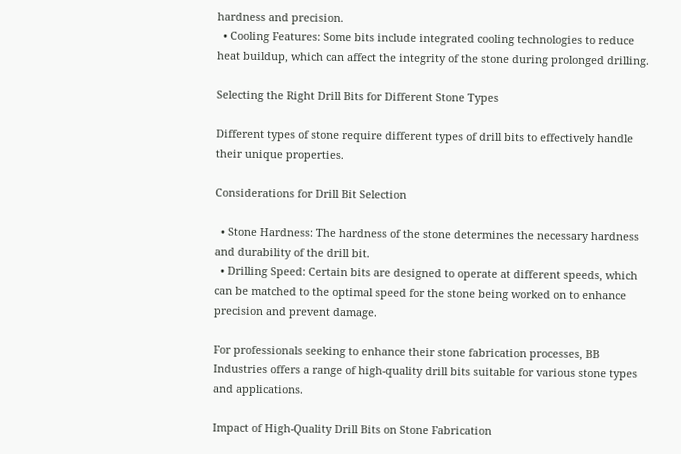hardness and precision.
  • Cooling Features: Some bits include integrated cooling technologies to reduce heat buildup, which can affect the integrity of the stone during prolonged drilling.

Selecting the Right Drill Bits for Different Stone Types

Different types of stone require different types of drill bits to effectively handle their unique properties.

Considerations for Drill Bit Selection

  • Stone Hardness: The hardness of the stone determines the necessary hardness and durability of the drill bit.
  • Drilling Speed: Certain bits are designed to operate at different speeds, which can be matched to the optimal speed for the stone being worked on to enhance precision and prevent damage.

For professionals seeking to enhance their stone fabrication processes, BB Industries offers a range of high-quality drill bits suitable for various stone types and applications.

Impact of High-Quality Drill Bits on Stone Fabrication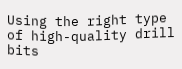Using the right type of high-quality drill bits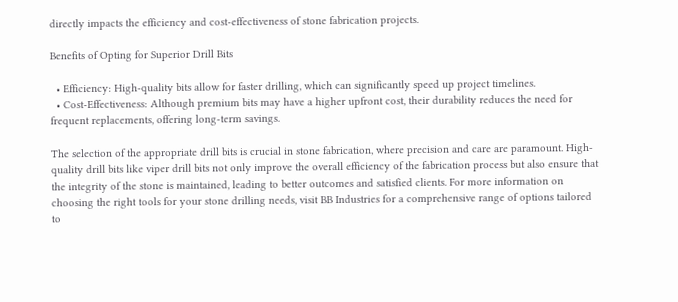directly impacts the efficiency and cost-effectiveness of stone fabrication projects.

Benefits of Opting for Superior Drill Bits

  • Efficiency: High-quality bits allow for faster drilling, which can significantly speed up project timelines.
  • Cost-Effectiveness: Although premium bits may have a higher upfront cost, their durability reduces the need for frequent replacements, offering long-term savings.

The selection of the appropriate drill bits is crucial in stone fabrication, where precision and care are paramount. High-quality drill bits like viper drill bits not only improve the overall efficiency of the fabrication process but also ensure that the integrity of the stone is maintained, leading to better outcomes and satisfied clients. For more information on choosing the right tools for your stone drilling needs, visit BB Industries for a comprehensive range of options tailored to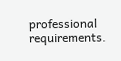professional requirements.